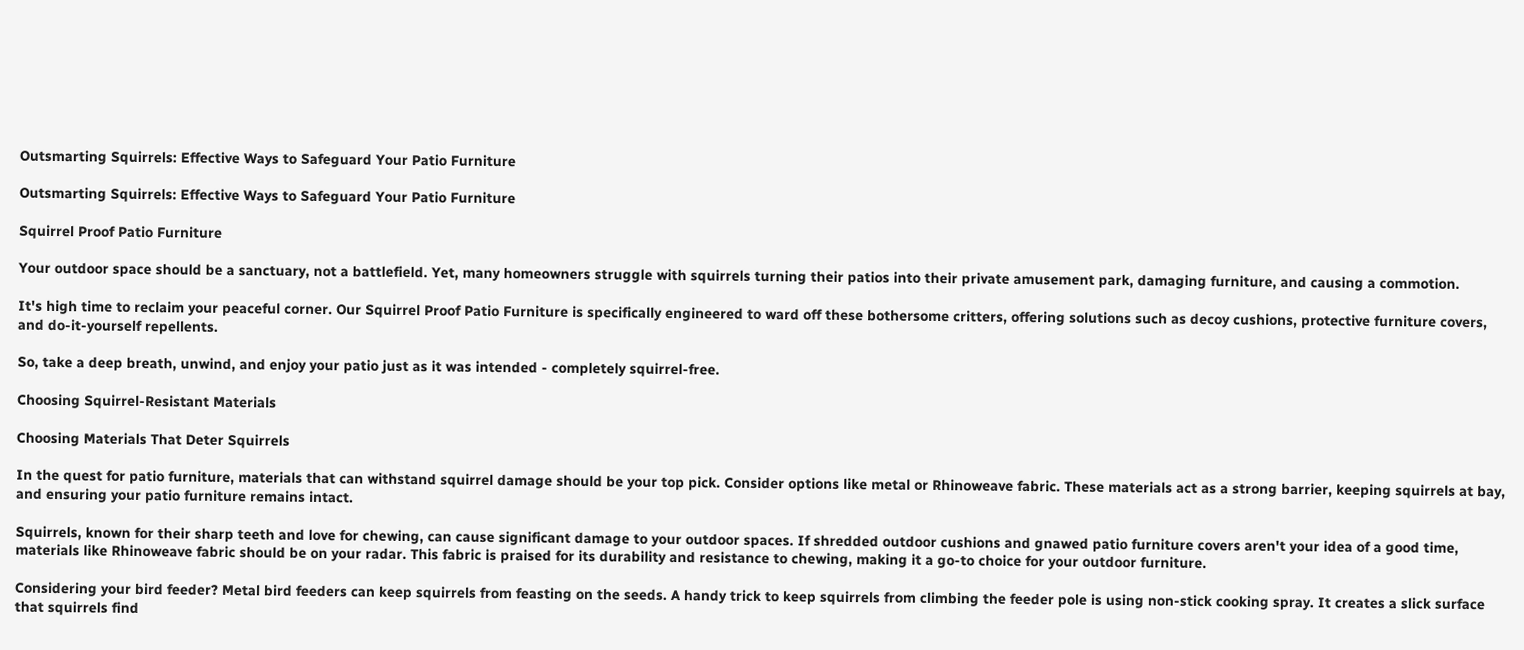Outsmarting Squirrels: Effective Ways to Safeguard Your Patio Furniture

Outsmarting Squirrels: Effective Ways to Safeguard Your Patio Furniture

Squirrel Proof Patio Furniture

Your outdoor space should be a sanctuary, not a battlefield. Yet, many homeowners struggle with squirrels turning their patios into their private amusement park, damaging furniture, and causing a commotion.

It's high time to reclaim your peaceful corner. Our Squirrel Proof Patio Furniture is specifically engineered to ward off these bothersome critters, offering solutions such as decoy cushions, protective furniture covers, and do-it-yourself repellents.

So, take a deep breath, unwind, and enjoy your patio just as it was intended - completely squirrel-free.

Choosing Squirrel-Resistant Materials

Choosing Materials That Deter Squirrels

In the quest for patio furniture, materials that can withstand squirrel damage should be your top pick. Consider options like metal or Rhinoweave fabric. These materials act as a strong barrier, keeping squirrels at bay, and ensuring your patio furniture remains intact.

Squirrels, known for their sharp teeth and love for chewing, can cause significant damage to your outdoor spaces. If shredded outdoor cushions and gnawed patio furniture covers aren't your idea of a good time, materials like Rhinoweave fabric should be on your radar. This fabric is praised for its durability and resistance to chewing, making it a go-to choice for your outdoor furniture.

Considering your bird feeder? Metal bird feeders can keep squirrels from feasting on the seeds. A handy trick to keep squirrels from climbing the feeder pole is using non-stick cooking spray. It creates a slick surface that squirrels find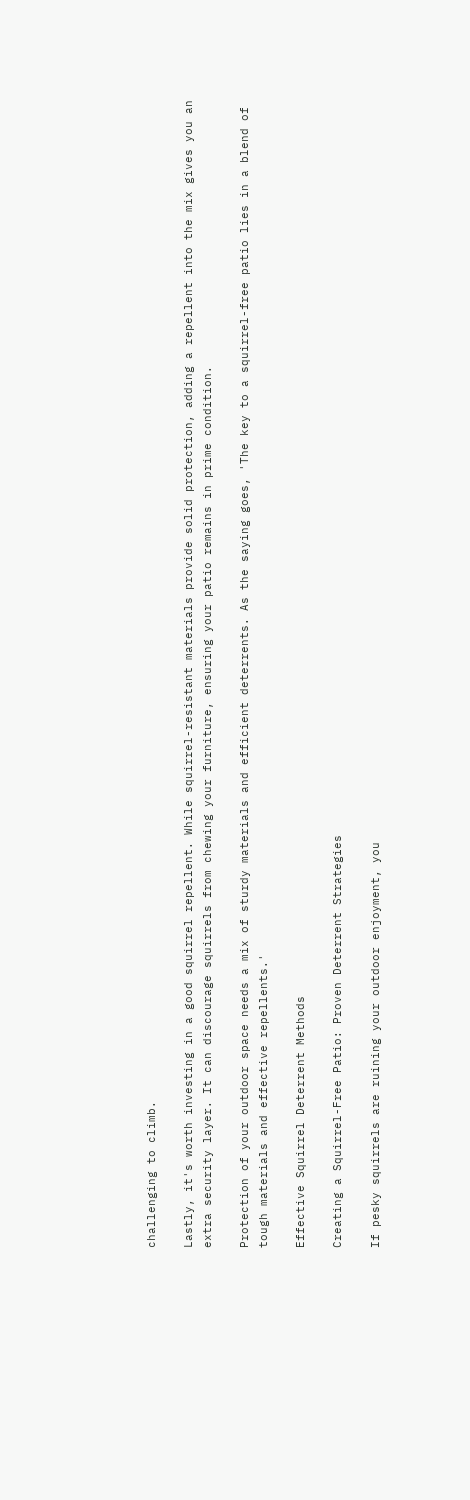challenging to climb.

Lastly, it's worth investing in a good squirrel repellent. While squirrel-resistant materials provide solid protection, adding a repellent into the mix gives you an extra security layer. It can discourage squirrels from chewing your furniture, ensuring your patio remains in prime condition.

Protection of your outdoor space needs a mix of sturdy materials and efficient deterrents. As the saying goes, 'The key to a squirrel-free patio lies in a blend of tough materials and effective repellents.'

Effective Squirrel Deterrent Methods

Creating a Squirrel-Free Patio: Proven Deterrent Strategies

If pesky squirrels are ruining your outdoor enjoyment, you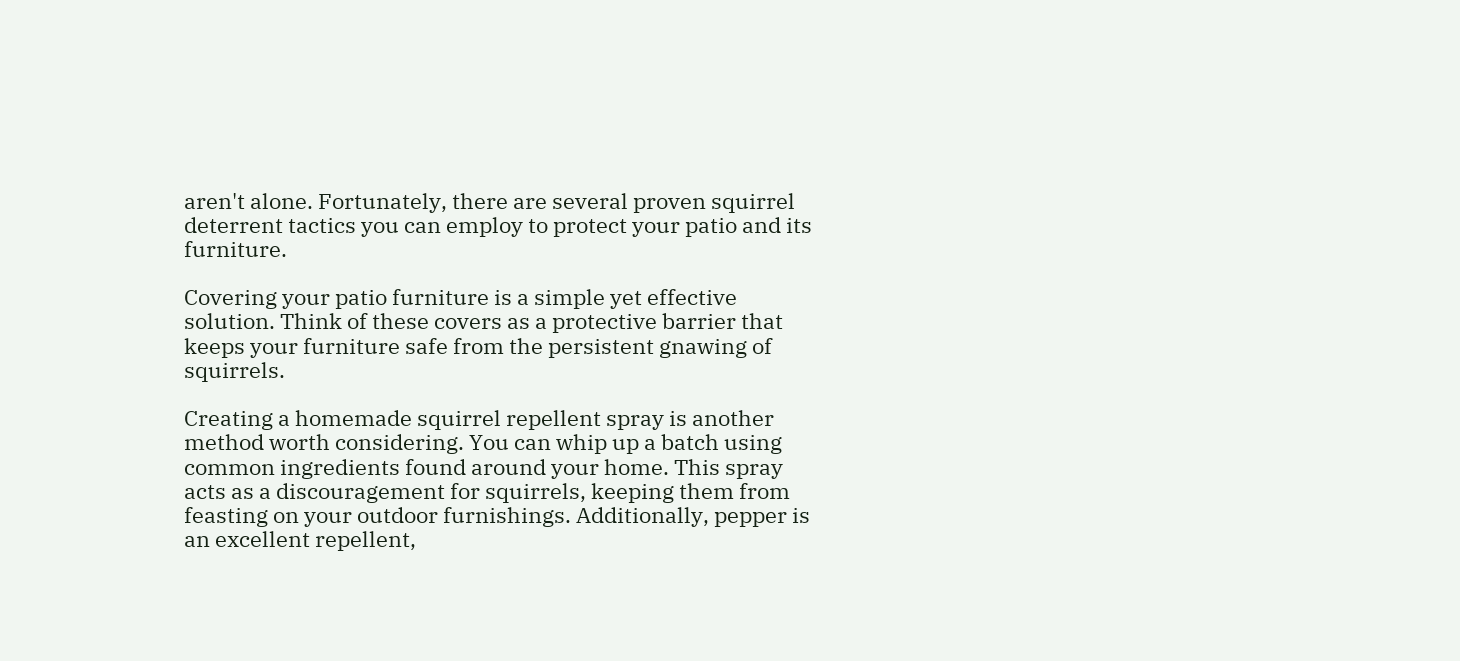aren't alone. Fortunately, there are several proven squirrel deterrent tactics you can employ to protect your patio and its furniture.

Covering your patio furniture is a simple yet effective solution. Think of these covers as a protective barrier that keeps your furniture safe from the persistent gnawing of squirrels.

Creating a homemade squirrel repellent spray is another method worth considering. You can whip up a batch using common ingredients found around your home. This spray acts as a discouragement for squirrels, keeping them from feasting on your outdoor furnishings. Additionally, pepper is an excellent repellent,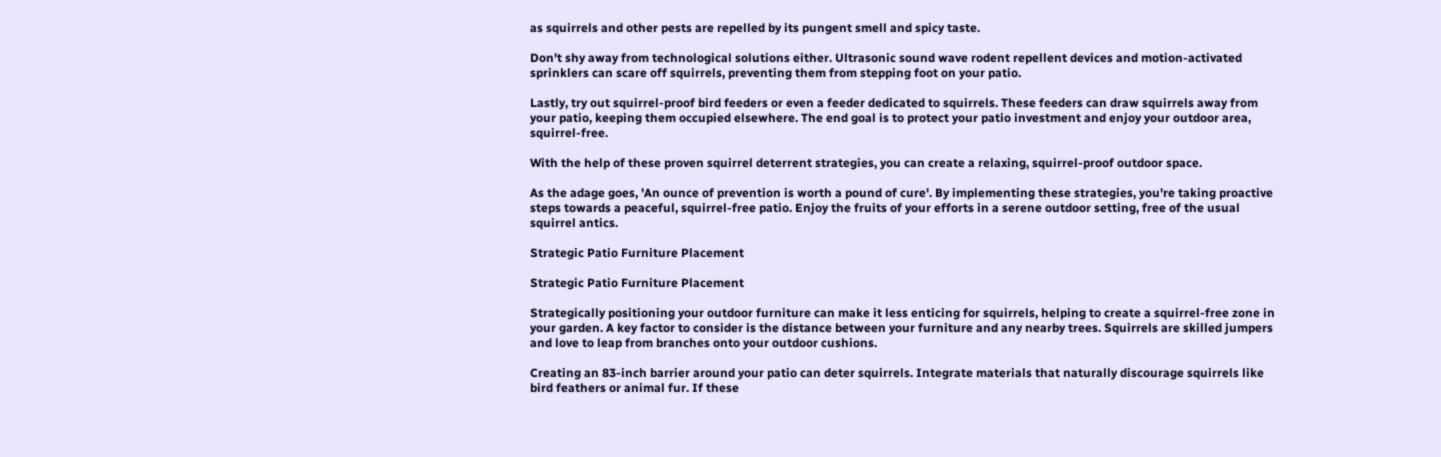as squirrels and other pests are repelled by its pungent smell and spicy taste.

Don't shy away from technological solutions either. Ultrasonic sound wave rodent repellent devices and motion-activated sprinklers can scare off squirrels, preventing them from stepping foot on your patio.

Lastly, try out squirrel-proof bird feeders or even a feeder dedicated to squirrels. These feeders can draw squirrels away from your patio, keeping them occupied elsewhere. The end goal is to protect your patio investment and enjoy your outdoor area, squirrel-free.

With the help of these proven squirrel deterrent strategies, you can create a relaxing, squirrel-proof outdoor space.

As the adage goes, 'An ounce of prevention is worth a pound of cure'. By implementing these strategies, you're taking proactive steps towards a peaceful, squirrel-free patio. Enjoy the fruits of your efforts in a serene outdoor setting, free of the usual squirrel antics.

Strategic Patio Furniture Placement

Strategic Patio Furniture Placement

Strategically positioning your outdoor furniture can make it less enticing for squirrels, helping to create a squirrel-free zone in your garden. A key factor to consider is the distance between your furniture and any nearby trees. Squirrels are skilled jumpers and love to leap from branches onto your outdoor cushions.

Creating an 83-inch barrier around your patio can deter squirrels. Integrate materials that naturally discourage squirrels like bird feathers or animal fur. If these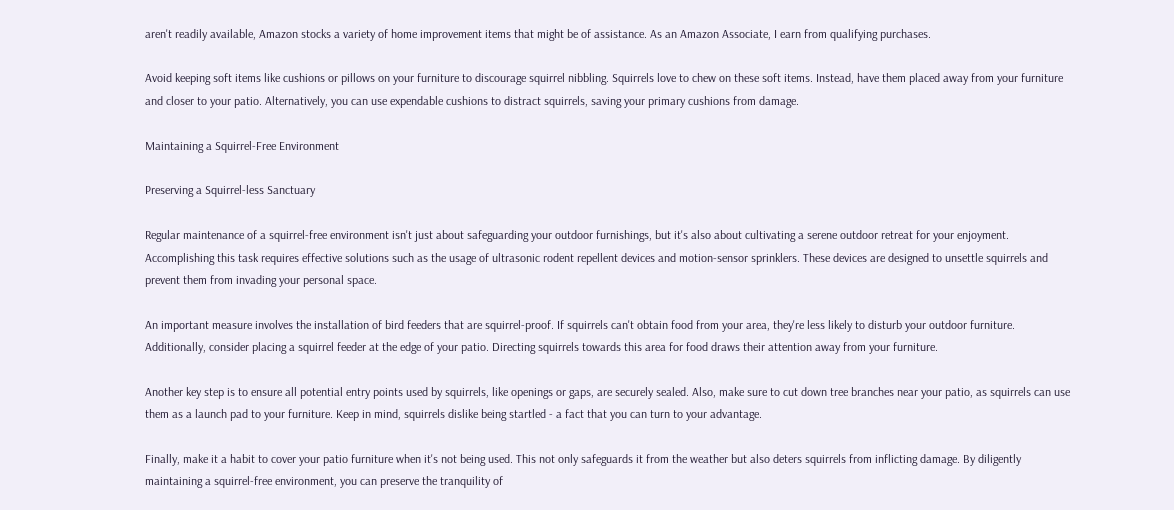aren't readily available, Amazon stocks a variety of home improvement items that might be of assistance. As an Amazon Associate, I earn from qualifying purchases.

Avoid keeping soft items like cushions or pillows on your furniture to discourage squirrel nibbling. Squirrels love to chew on these soft items. Instead, have them placed away from your furniture and closer to your patio. Alternatively, you can use expendable cushions to distract squirrels, saving your primary cushions from damage.

Maintaining a Squirrel-Free Environment

Preserving a Squirrel-less Sanctuary

Regular maintenance of a squirrel-free environment isn't just about safeguarding your outdoor furnishings, but it's also about cultivating a serene outdoor retreat for your enjoyment. Accomplishing this task requires effective solutions such as the usage of ultrasonic rodent repellent devices and motion-sensor sprinklers. These devices are designed to unsettle squirrels and prevent them from invading your personal space.

An important measure involves the installation of bird feeders that are squirrel-proof. If squirrels can't obtain food from your area, they're less likely to disturb your outdoor furniture. Additionally, consider placing a squirrel feeder at the edge of your patio. Directing squirrels towards this area for food draws their attention away from your furniture.

Another key step is to ensure all potential entry points used by squirrels, like openings or gaps, are securely sealed. Also, make sure to cut down tree branches near your patio, as squirrels can use them as a launch pad to your furniture. Keep in mind, squirrels dislike being startled - a fact that you can turn to your advantage.

Finally, make it a habit to cover your patio furniture when it's not being used. This not only safeguards it from the weather but also deters squirrels from inflicting damage. By diligently maintaining a squirrel-free environment, you can preserve the tranquility of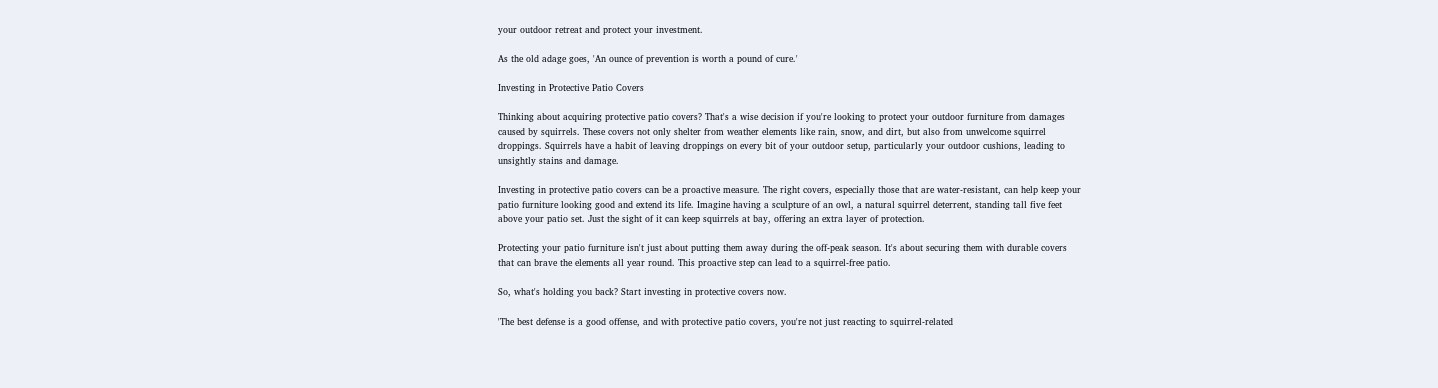your outdoor retreat and protect your investment.

As the old adage goes, 'An ounce of prevention is worth a pound of cure.'

Investing in Protective Patio Covers

Thinking about acquiring protective patio covers? That's a wise decision if you're looking to protect your outdoor furniture from damages caused by squirrels. These covers not only shelter from weather elements like rain, snow, and dirt, but also from unwelcome squirrel droppings. Squirrels have a habit of leaving droppings on every bit of your outdoor setup, particularly your outdoor cushions, leading to unsightly stains and damage.

Investing in protective patio covers can be a proactive measure. The right covers, especially those that are water-resistant, can help keep your patio furniture looking good and extend its life. Imagine having a sculpture of an owl, a natural squirrel deterrent, standing tall five feet above your patio set. Just the sight of it can keep squirrels at bay, offering an extra layer of protection.

Protecting your patio furniture isn't just about putting them away during the off-peak season. It's about securing them with durable covers that can brave the elements all year round. This proactive step can lead to a squirrel-free patio.

So, what's holding you back? Start investing in protective covers now.

'The best defense is a good offense, and with protective patio covers, you're not just reacting to squirrel-related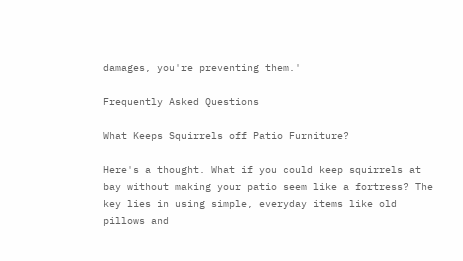damages, you're preventing them.'

Frequently Asked Questions

What Keeps Squirrels off Patio Furniture?

Here's a thought. What if you could keep squirrels at bay without making your patio seem like a fortress? The key lies in using simple, everyday items like old pillows and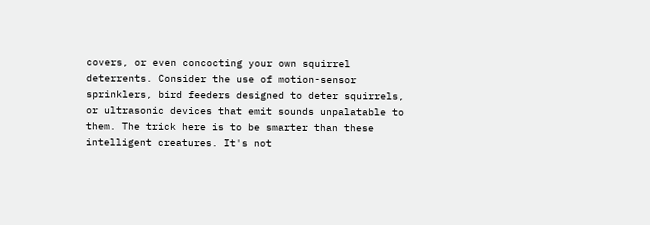covers, or even concocting your own squirrel deterrents. Consider the use of motion-sensor sprinklers, bird feeders designed to deter squirrels, or ultrasonic devices that emit sounds unpalatable to them. The trick here is to be smarter than these intelligent creatures. It's not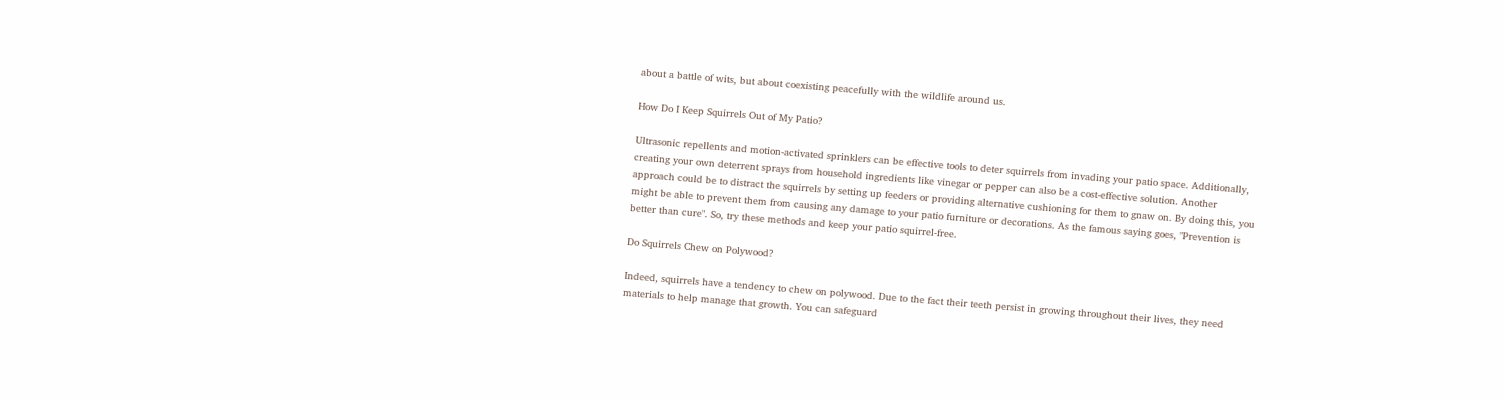about a battle of wits, but about coexisting peacefully with the wildlife around us.

How Do I Keep Squirrels Out of My Patio?

Ultrasonic repellents and motion-activated sprinklers can be effective tools to deter squirrels from invading your patio space. Additionally, creating your own deterrent sprays from household ingredients like vinegar or pepper can also be a cost-effective solution. Another approach could be to distract the squirrels by setting up feeders or providing alternative cushioning for them to gnaw on. By doing this, you might be able to prevent them from causing any damage to your patio furniture or decorations. As the famous saying goes, "Prevention is better than cure". So, try these methods and keep your patio squirrel-free.

Do Squirrels Chew on Polywood?

Indeed, squirrels have a tendency to chew on polywood. Due to the fact their teeth persist in growing throughout their lives, they need materials to help manage that growth. You can safeguard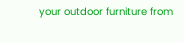your outdoor furniture from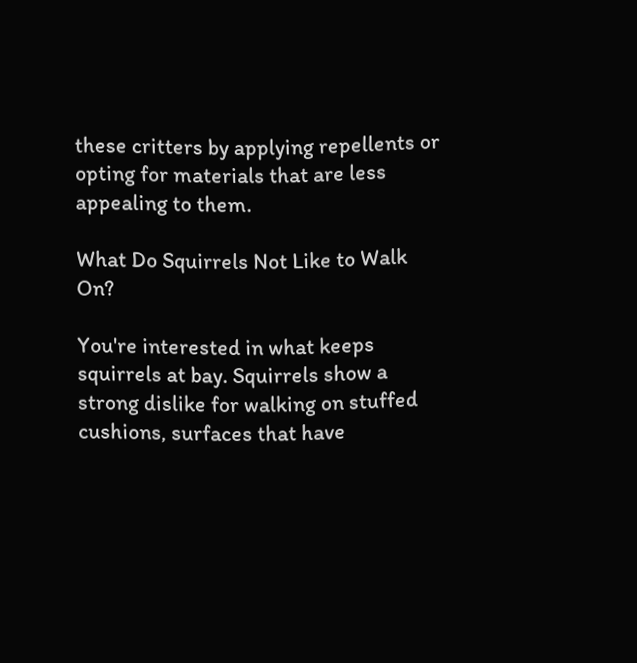these critters by applying repellents or opting for materials that are less appealing to them.

What Do Squirrels Not Like to Walk On?

You're interested in what keeps squirrels at bay. Squirrels show a strong dislike for walking on stuffed cushions, surfaces that have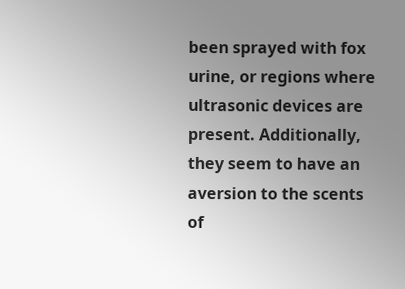been sprayed with fox urine, or regions where ultrasonic devices are present. Additionally, they seem to have an aversion to the scents of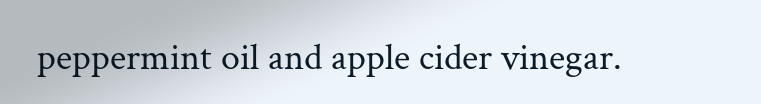peppermint oil and apple cider vinegar.